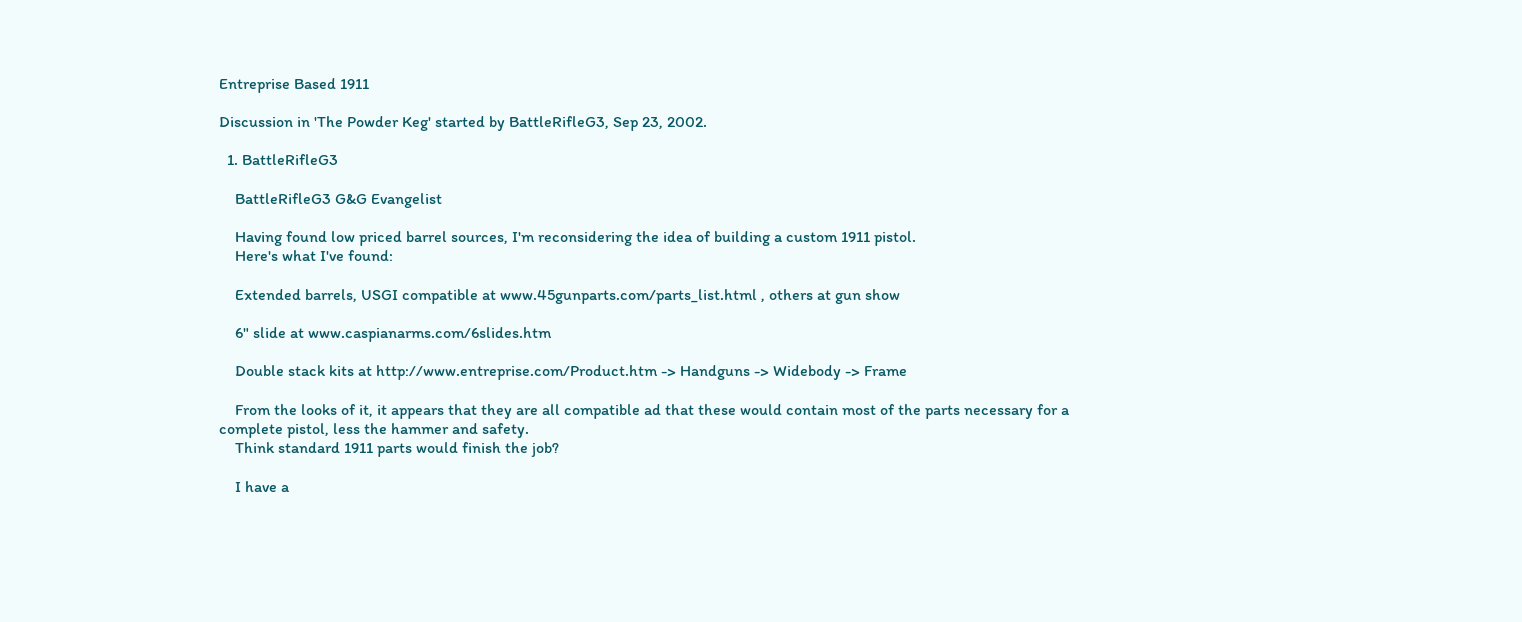Entreprise Based 1911

Discussion in 'The Powder Keg' started by BattleRifleG3, Sep 23, 2002.

  1. BattleRifleG3

    BattleRifleG3 G&G Evangelist

    Having found low priced barrel sources, I'm reconsidering the idea of building a custom 1911 pistol.
    Here's what I've found:

    Extended barrels, USGI compatible at www.45gunparts.com/parts_list.html , others at gun show

    6" slide at www.caspianarms.com/6slides.htm

    Double stack kits at http://www.entreprise.com/Product.htm -> Handguns -> Widebody -> Frame

    From the looks of it, it appears that they are all compatible ad that these would contain most of the parts necessary for a complete pistol, less the hammer and safety.
    Think standard 1911 parts would finish the job?

    I have a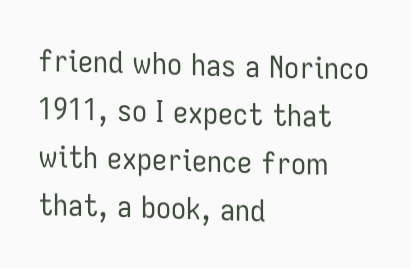friend who has a Norinco 1911, so I expect that with experience from that, a book, and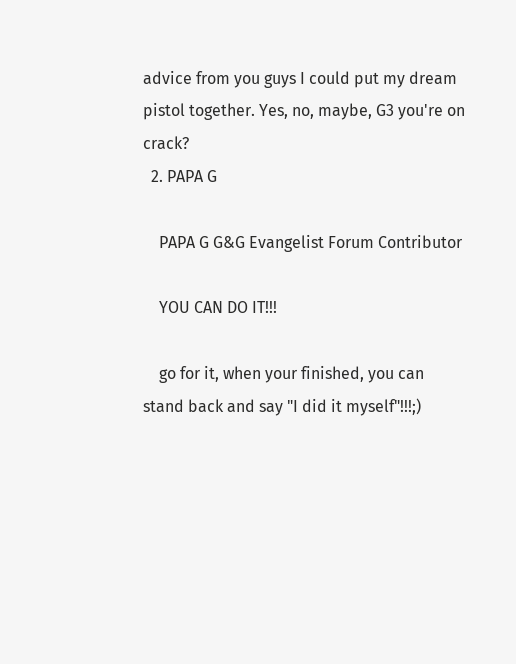advice from you guys I could put my dream pistol together. Yes, no, maybe, G3 you're on crack?
  2. PAPA G

    PAPA G G&G Evangelist Forum Contributor

    YOU CAN DO IT!!!

    go for it, when your finished, you can stand back and say "I did it myself"!!!;)